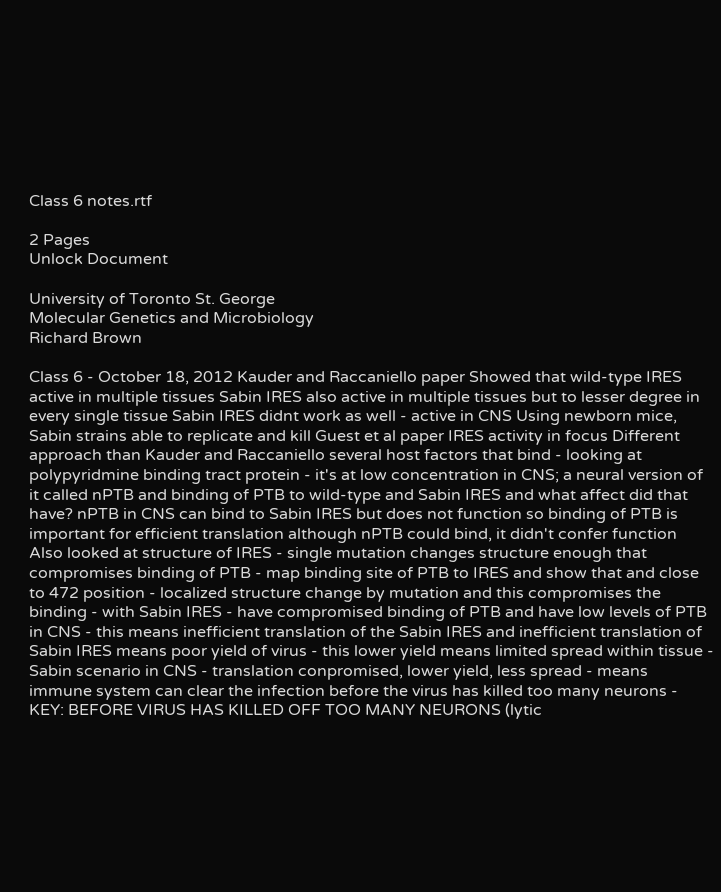Class 6 notes.rtf

2 Pages
Unlock Document

University of Toronto St. George
Molecular Genetics and Microbiology
Richard Brown

Class 6 - October 18, 2012 Kauder and Raccaniello paper Showed that wild-type IRES active in multiple tissues Sabin IRES also active in multiple tissues but to lesser degree in every single tissue Sabin IRES didnt work as well - active in CNS Using newborn mice, Sabin strains able to replicate and kill Guest et al paper IRES activity in focus Different approach than Kauder and Raccaniello several host factors that bind - looking at polypyridmine binding tract protein - it's at low concentration in CNS; a neural version of it called nPTB and binding of PTB to wild-type and Sabin IRES and what affect did that have? nPTB in CNS can bind to Sabin IRES but does not function so binding of PTB is important for efficient translation although nPTB could bind, it didn't confer function Also looked at structure of IRES - single mutation changes structure enough that compromises binding of PTB - map binding site of PTB to IRES and show that and close to 472 position - localized structure change by mutation and this compromises the binding - with Sabin IRES - have compromised binding of PTB and have low levels of PTB in CNS - this means inefficient translation of the Sabin IRES and inefficient translation of Sabin IRES means poor yield of virus - this lower yield means limited spread within tissue - Sabin scenario in CNS - translation conpromised, lower yield, less spread - means immune system can clear the infection before the virus has killed too many neurons - KEY: BEFORE VIRUS HAS KILLED OFF TOO MANY NEURONS (lytic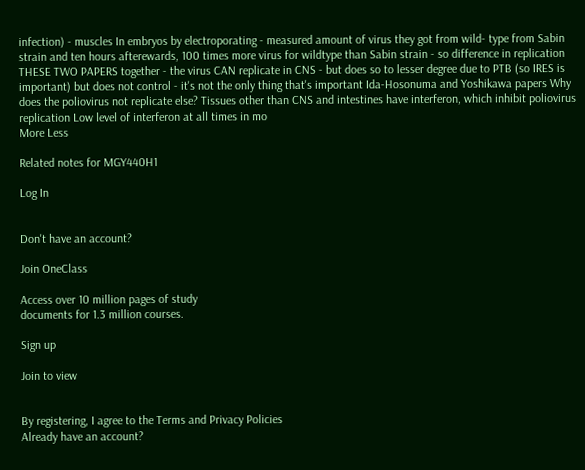infection) - muscles In embryos by electroporating - measured amount of virus they got from wild- type from Sabin strain and ten hours afterewards, 100 times more virus for wildtype than Sabin strain - so difference in replication THESE TWO PAPERS together - the virus CAN replicate in CNS - but does so to lesser degree due to PTB (so IRES is important) but does not control - it's not the only thing that's important Ida-Hosonuma and Yoshikawa papers Why does the poliovirus not replicate else? Tissues other than CNS and intestines have interferon, which inhibit poliovirus replication Low level of interferon at all times in mo
More Less

Related notes for MGY440H1

Log In


Don't have an account?

Join OneClass

Access over 10 million pages of study
documents for 1.3 million courses.

Sign up

Join to view


By registering, I agree to the Terms and Privacy Policies
Already have an account?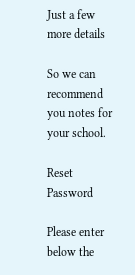Just a few more details

So we can recommend you notes for your school.

Reset Password

Please enter below the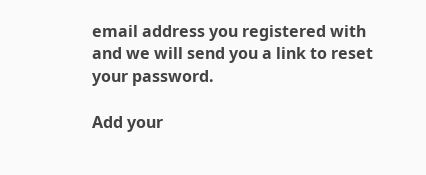email address you registered with and we will send you a link to reset your password.

Add your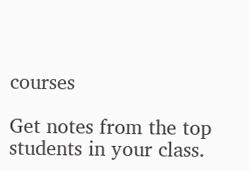courses

Get notes from the top students in your class.